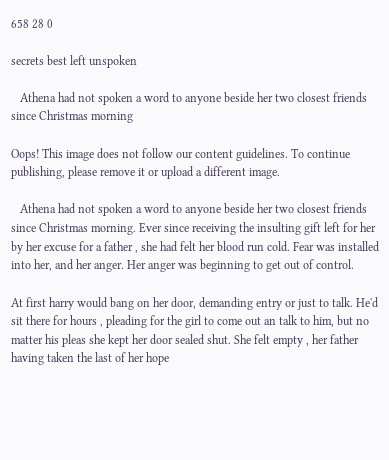658 28 0

secrets best left unspoken

   Athena had not spoken a word to anyone beside her two closest friends since Christmas morning

Oops! This image does not follow our content guidelines. To continue publishing, please remove it or upload a different image.

   Athena had not spoken a word to anyone beside her two closest friends since Christmas morning. Ever since receiving the insulting gift left for her by her excuse for a father , she had felt her blood run cold. Fear was installed into her, and her anger. Her anger was beginning to get out of control.

At first harry would bang on her door, demanding entry or just to talk. He'd sit there for hours , pleading for the girl to come out an talk to him, but no matter his pleas she kept her door sealed shut. She felt empty , her father having taken the last of her hope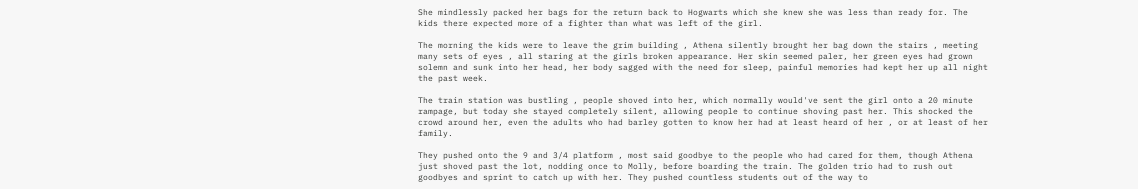She mindlessly packed her bags for the return back to Hogwarts which she knew she was less than ready for. The kids there expected more of a fighter than what was left of the girl.

The morning the kids were to leave the grim building , Athena silently brought her bag down the stairs , meeting many sets of eyes , all staring at the girls broken appearance. Her skin seemed paler, her green eyes had grown solemn and sunk into her head, her body sagged with the need for sleep, painful memories had kept her up all night  the past week.

The train station was bustling , people shoved into her, which normally would've sent the girl onto a 20 minute rampage, but today she stayed completely silent, allowing people to continue shoving past her. This shocked the crowd around her, even the adults who had barley gotten to know her had at least heard of her , or at least of her family.

They pushed onto the 9 and 3/4 platform , most said goodbye to the people who had cared for them, though Athena just shoved past the lot, nodding once to Molly, before boarding the train. The golden trio had to rush out goodbyes and sprint to catch up with her. They pushed countless students out of the way to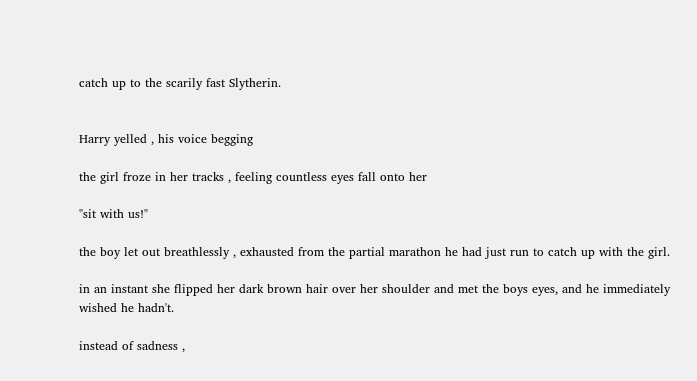catch up to the scarily fast Slytherin.


Harry yelled , his voice begging

the girl froze in her tracks , feeling countless eyes fall onto her

"sit with us!"

the boy let out breathlessly , exhausted from the partial marathon he had just run to catch up with the girl.

in an instant she flipped her dark brown hair over her shoulder and met the boys eyes, and he immediately wished he hadn't.

instead of sadness ,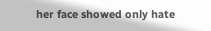her face showed only hate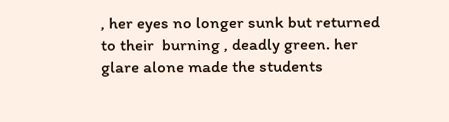, her eyes no longer sunk but returned to their  burning , deadly green. her glare alone made the students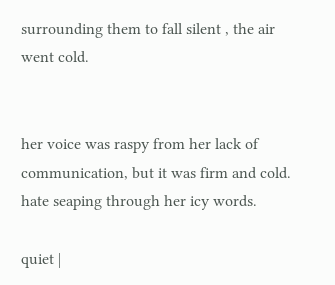surrounding them to fall silent , the air went cold.


her voice was raspy from her lack of communication, but it was firm and cold. hate seaping through her icy words.

quiet |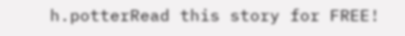h.potterRead this story for FREE!